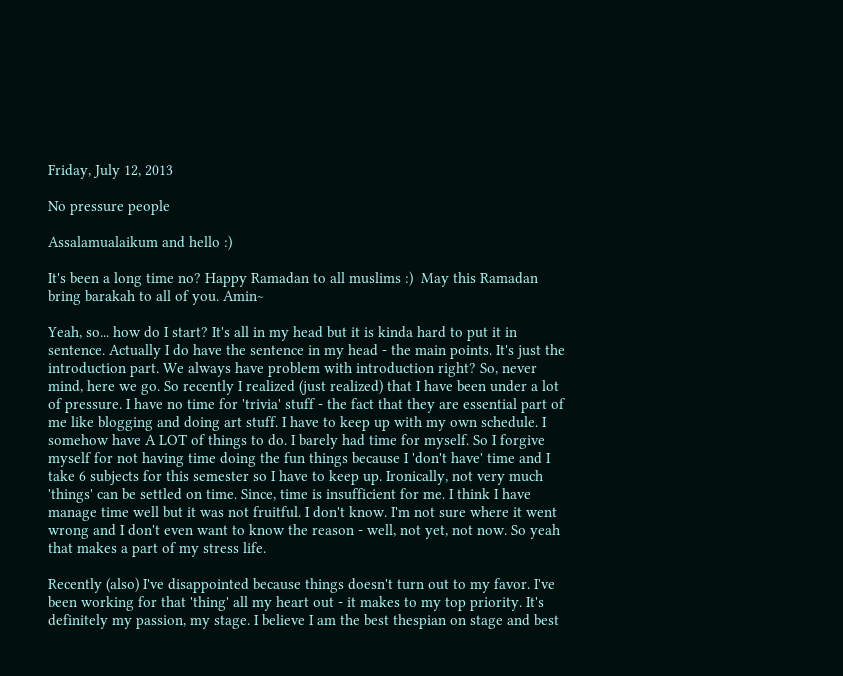Friday, July 12, 2013

No pressure people

Assalamualaikum and hello :)

It's been a long time no? Happy Ramadan to all muslims :)  May this Ramadan bring barakah to all of you. Amin~

Yeah, so... how do I start? It's all in my head but it is kinda hard to put it in sentence. Actually I do have the sentence in my head - the main points. It's just the introduction part. We always have problem with introduction right? So, never mind, here we go. So recently I realized (just realized) that I have been under a lot of pressure. I have no time for 'trivia' stuff - the fact that they are essential part of me like blogging and doing art stuff. I have to keep up with my own schedule. I somehow have A LOT of things to do. I barely had time for myself. So I forgive myself for not having time doing the fun things because I 'don't have' time and I take 6 subjects for this semester so I have to keep up. Ironically, not very much 'things' can be settled on time. Since, time is insufficient for me. I think I have manage time well but it was not fruitful. I don't know. I'm not sure where it went wrong and I don't even want to know the reason - well, not yet, not now. So yeah that makes a part of my stress life.

Recently (also) I've disappointed because things doesn't turn out to my favor. I've been working for that 'thing' all my heart out - it makes to my top priority. It's definitely my passion, my stage. I believe I am the best thespian on stage and best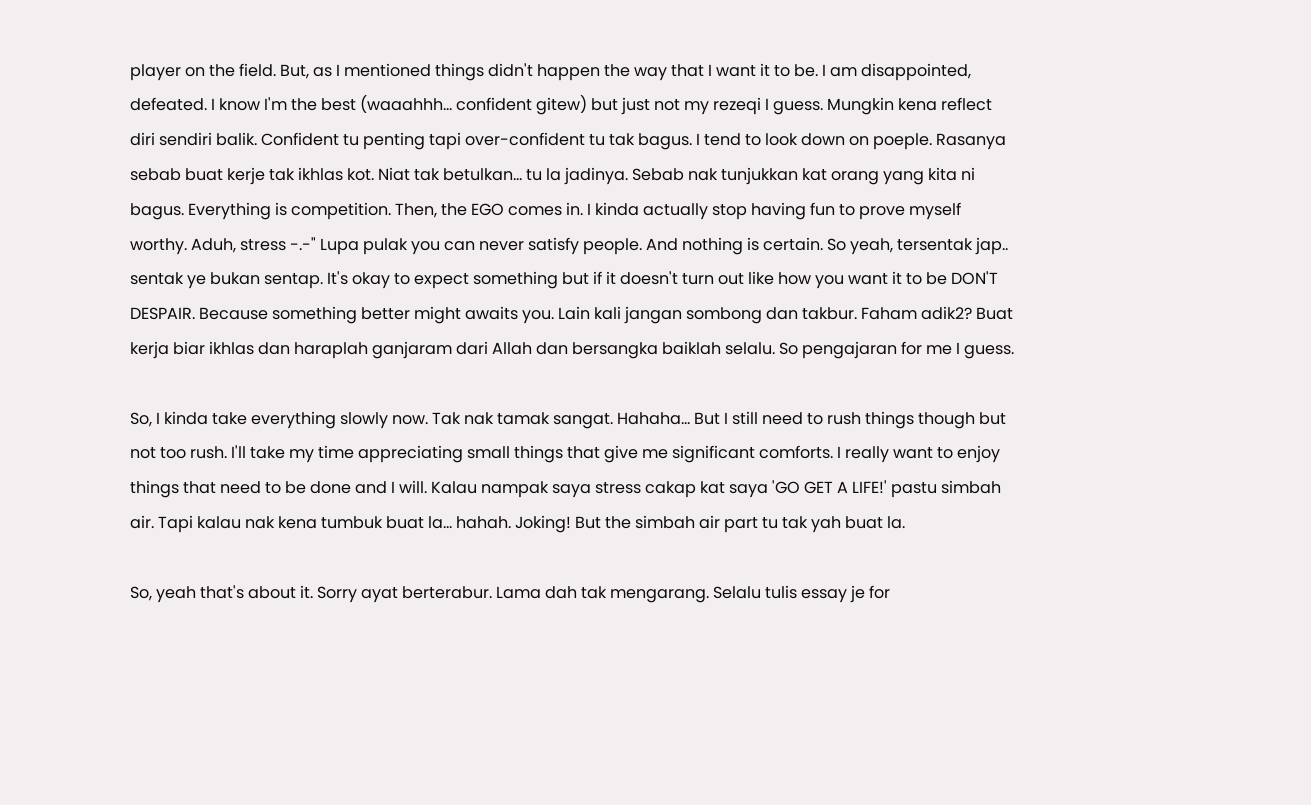player on the field. But, as I mentioned things didn't happen the way that I want it to be. I am disappointed, defeated. I know I'm the best (waaahhh... confident gitew) but just not my rezeqi I guess. Mungkin kena reflect diri sendiri balik. Confident tu penting tapi over-confident tu tak bagus. I tend to look down on poeple. Rasanya sebab buat kerje tak ikhlas kot. Niat tak betulkan... tu la jadinya. Sebab nak tunjukkan kat orang yang kita ni bagus. Everything is competition. Then, the EGO comes in. I kinda actually stop having fun to prove myself worthy. Aduh, stress -.-" Lupa pulak you can never satisfy people. And nothing is certain. So yeah, tersentak jap.. sentak ye bukan sentap. It's okay to expect something but if it doesn't turn out like how you want it to be DON'T DESPAIR. Because something better might awaits you. Lain kali jangan sombong dan takbur. Faham adik2? Buat kerja biar ikhlas dan haraplah ganjaram dari Allah dan bersangka baiklah selalu. So pengajaran for me I guess.

So, I kinda take everything slowly now. Tak nak tamak sangat. Hahaha... But I still need to rush things though but not too rush. I'll take my time appreciating small things that give me significant comforts. I really want to enjoy things that need to be done and I will. Kalau nampak saya stress cakap kat saya 'GO GET A LIFE!' pastu simbah air. Tapi kalau nak kena tumbuk buat la... hahah. Joking! But the simbah air part tu tak yah buat la.

So, yeah that's about it. Sorry ayat berterabur. Lama dah tak mengarang. Selalu tulis essay je for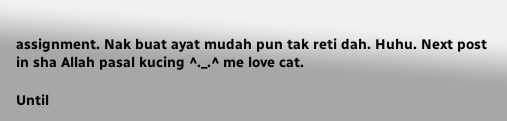assignment. Nak buat ayat mudah pun tak reti dah. Huhu. Next post in sha Allah pasal kucing ^._.^ me love cat.

Until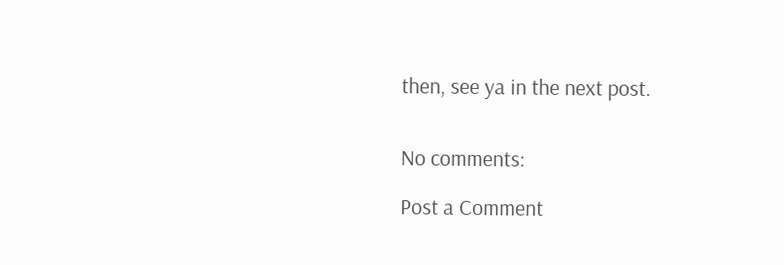then, see ya in the next post.


No comments:

Post a Comment